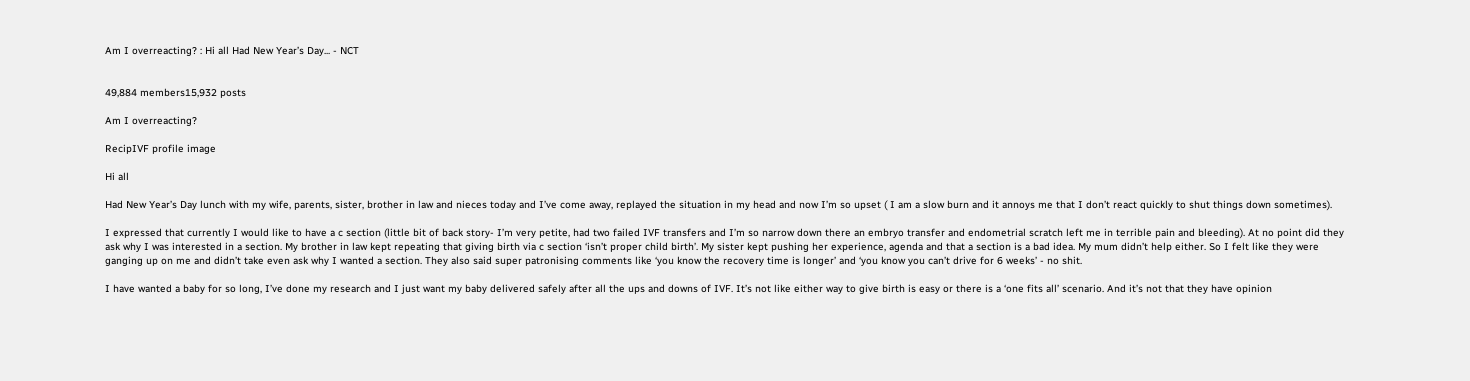Am I overreacting? : Hi all Had New Year’s Day... - NCT


49,884 members15,932 posts

Am I overreacting?

RecipIVF profile image

Hi all

Had New Year’s Day lunch with my wife, parents, sister, brother in law and nieces today and I’ve come away, replayed the situation in my head and now I’m so upset ( I am a slow burn and it annoys me that I don’t react quickly to shut things down sometimes).

I expressed that currently I would like to have a c section (little bit of back story- I’m very petite, had two failed IVF transfers and I’m so narrow down there an embryo transfer and endometrial scratch left me in terrible pain and bleeding). At no point did they ask why I was interested in a section. My brother in law kept repeating that giving birth via c section ‘isn’t proper child birth’. My sister kept pushing her experience, agenda and that a section is a bad idea. My mum didn’t help either. So I felt like they were ganging up on me and didn’t take even ask why I wanted a section. They also said super patronising comments like ‘you know the recovery time is longer’ and ‘you know you can’t drive for 6 weeks’ - no shit.

I have wanted a baby for so long, I’ve done my research and I just want my baby delivered safely after all the ups and downs of IVF. It’s not like either way to give birth is easy or there is a ‘one fits all’ scenario. And it’s not that they have opinion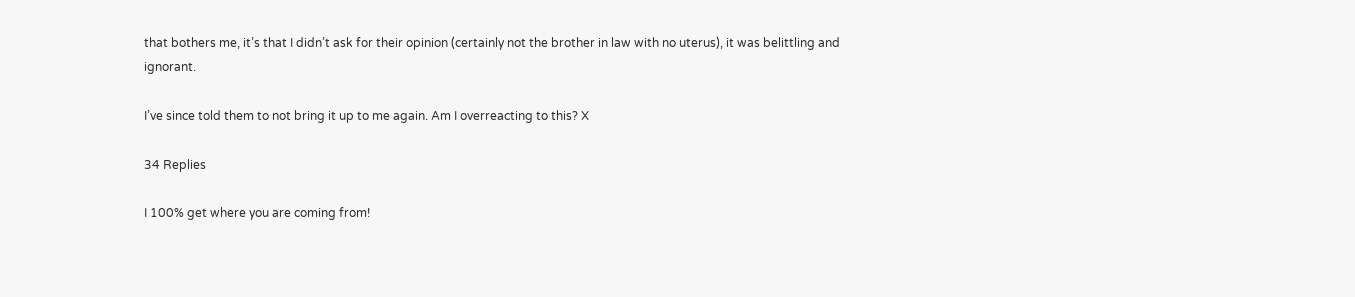that bothers me, it’s that I didn’t ask for their opinion (certainly not the brother in law with no uterus), it was belittling and ignorant.

I’ve since told them to not bring it up to me again. Am I overreacting to this? X

34 Replies

I 100% get where you are coming from!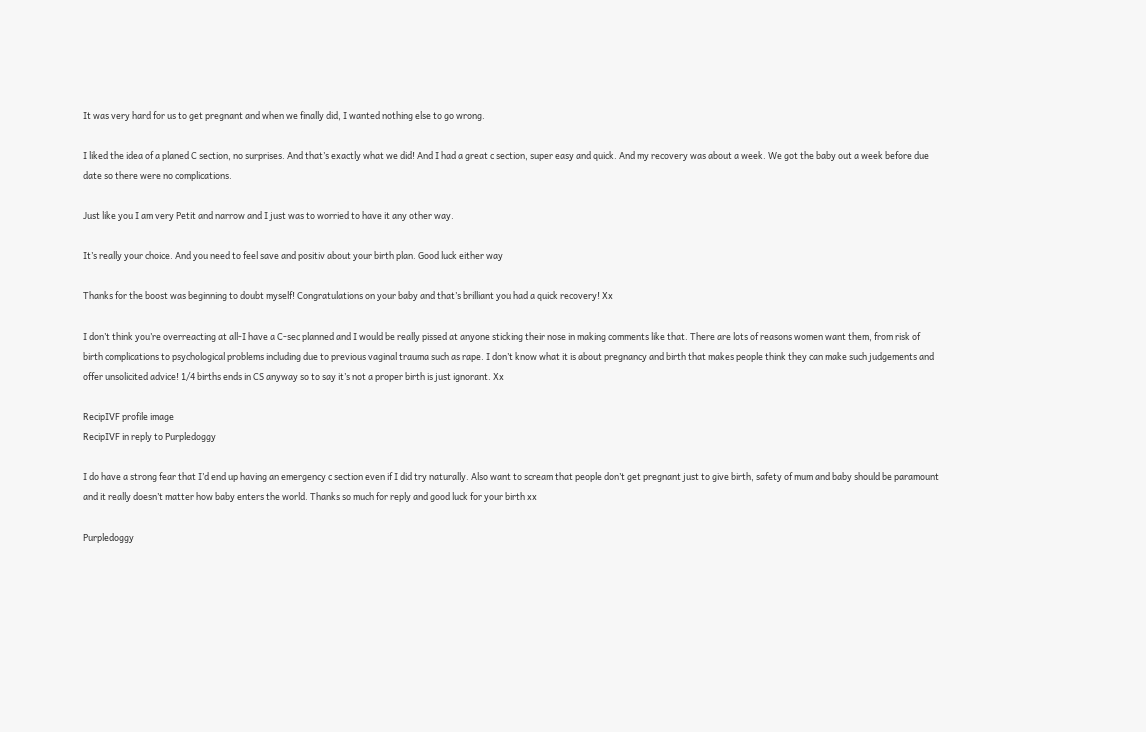It was very hard for us to get pregnant and when we finally did, I wanted nothing else to go wrong.

I liked the idea of a planed C section, no surprises. And that’s exactly what we did! And I had a great c section, super easy and quick. And my recovery was about a week. We got the baby out a week before due date so there were no complications.

Just like you I am very Petit and narrow and I just was to worried to have it any other way.

It’s really your choice. And you need to feel save and positiv about your birth plan. Good luck either way

Thanks for the boost was beginning to doubt myself! Congratulations on your baby and that’s brilliant you had a quick recovery! Xx

I don’t think you’re overreacting at all-I have a C-sec planned and I would be really pissed at anyone sticking their nose in making comments like that. There are lots of reasons women want them, from risk of birth complications to psychological problems including due to previous vaginal trauma such as rape. I don’t know what it is about pregnancy and birth that makes people think they can make such judgements and offer unsolicited advice! 1/4 births ends in CS anyway so to say it’s not a proper birth is just ignorant. Xx

RecipIVF profile image
RecipIVF in reply to Purpledoggy

I do have a strong fear that I’d end up having an emergency c section even if I did try naturally. Also want to scream that people don’t get pregnant just to give birth, safety of mum and baby should be paramount and it really doesn’t matter how baby enters the world. Thanks so much for reply and good luck for your birth xx

Purpledoggy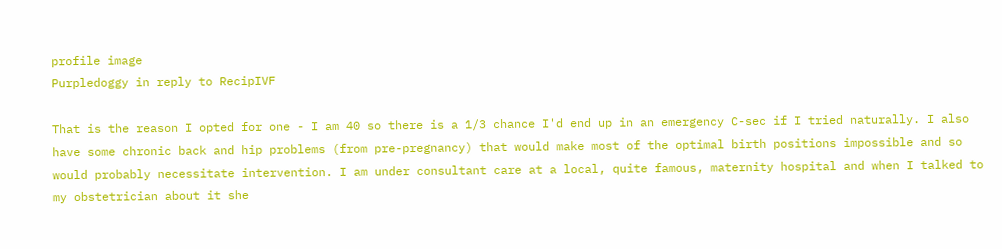profile image
Purpledoggy in reply to RecipIVF

That is the reason I opted for one - I am 40 so there is a 1/3 chance I'd end up in an emergency C-sec if I tried naturally. I also have some chronic back and hip problems (from pre-pregnancy) that would make most of the optimal birth positions impossible and so would probably necessitate intervention. I am under consultant care at a local, quite famous, maternity hospital and when I talked to my obstetrician about it she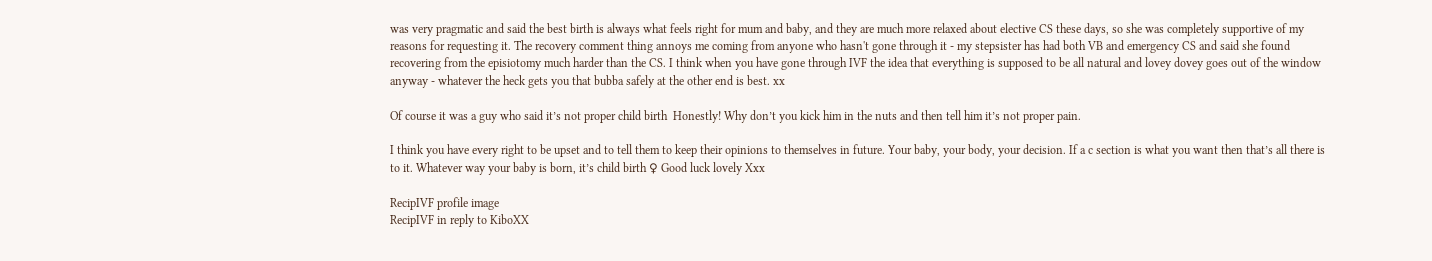was very pragmatic and said the best birth is always what feels right for mum and baby, and they are much more relaxed about elective CS these days, so she was completely supportive of my reasons for requesting it. The recovery comment thing annoys me coming from anyone who hasn't gone through it - my stepsister has had both VB and emergency CS and said she found recovering from the episiotomy much harder than the CS. I think when you have gone through IVF the idea that everything is supposed to be all natural and lovey dovey goes out of the window anyway - whatever the heck gets you that bubba safely at the other end is best. xx

Of course it was a guy who said it’s not proper child birth  Honestly! Why don’t you kick him in the nuts and then tell him it’s not proper pain.

I think you have every right to be upset and to tell them to keep their opinions to themselves in future. Your baby, your body, your decision. If a c section is what you want then that’s all there is to it. Whatever way your baby is born, it’s child birth ♀ Good luck lovely Xxx

RecipIVF profile image
RecipIVF in reply to KiboXX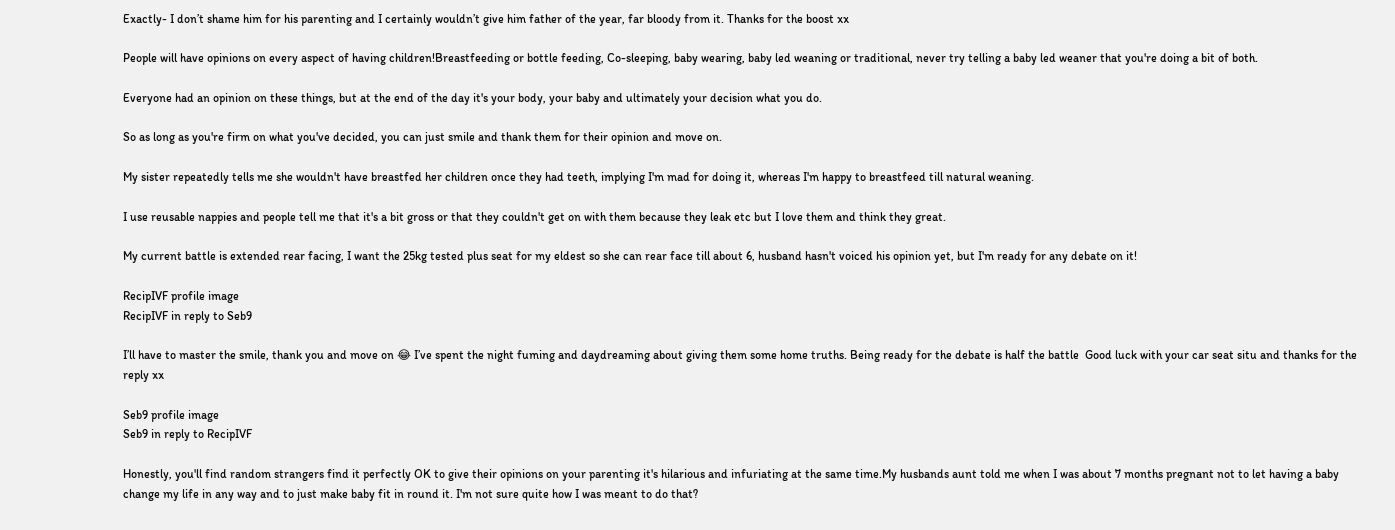Exactly- I don’t shame him for his parenting and I certainly wouldn’t give him father of the year, far bloody from it. Thanks for the boost xx

People will have opinions on every aspect of having children!Breastfeeding or bottle feeding, Co-sleeping, baby wearing, baby led weaning or traditional, never try telling a baby led weaner that you're doing a bit of both.

Everyone had an opinion on these things, but at the end of the day it's your body, your baby and ultimately your decision what you do.

So as long as you're firm on what you've decided, you can just smile and thank them for their opinion and move on.

My sister repeatedly tells me she wouldn't have breastfed her children once they had teeth, implying I'm mad for doing it, whereas I'm happy to breastfeed till natural weaning.

I use reusable nappies and people tell me that it's a bit gross or that they couldn't get on with them because they leak etc but I love them and think they great.

My current battle is extended rear facing, I want the 25kg tested plus seat for my eldest so she can rear face till about 6, husband hasn't voiced his opinion yet, but I'm ready for any debate on it!

RecipIVF profile image
RecipIVF in reply to Seb9

I’ll have to master the smile, thank you and move on 😂 I’ve spent the night fuming and daydreaming about giving them some home truths. Being ready for the debate is half the battle  Good luck with your car seat situ and thanks for the reply xx

Seb9 profile image
Seb9 in reply to RecipIVF

Honestly, you'll find random strangers find it perfectly OK to give their opinions on your parenting it's hilarious and infuriating at the same time.My husbands aunt told me when I was about 7 months pregnant not to let having a baby change my life in any way and to just make baby fit in round it. I'm not sure quite how I was meant to do that?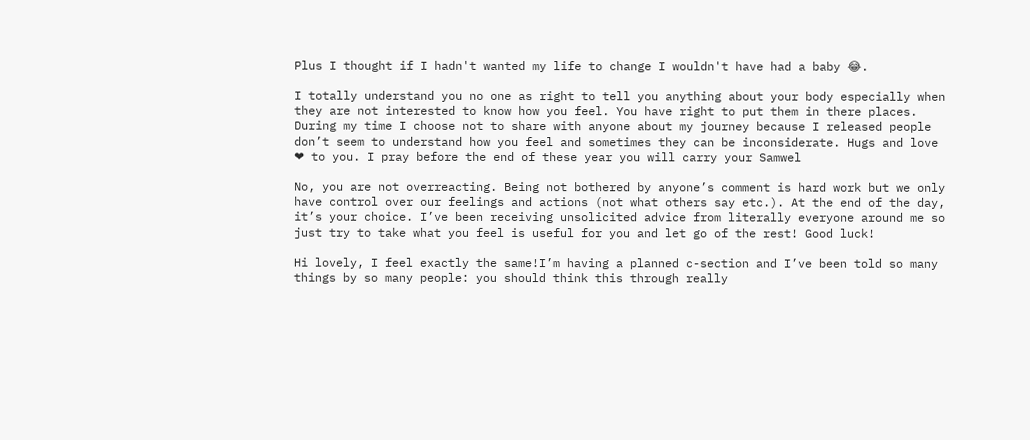Plus I thought if I hadn't wanted my life to change I wouldn't have had a baby 😂.

I totally understand you no one as right to tell you anything about your body especially when they are not interested to know how you feel. You have right to put them in there places. During my time I choose not to share with anyone about my journey because I released people don’t seem to understand how you feel and sometimes they can be inconsiderate. Hugs and love ❤ to you. I pray before the end of these year you will carry your Samwel

No, you are not overreacting. Being not bothered by anyone’s comment is hard work but we only have control over our feelings and actions (not what others say etc.). At the end of the day, it’s your choice. I’ve been receiving unsolicited advice from literally everyone around me so just try to take what you feel is useful for you and let go of the rest! Good luck!

Hi lovely, I feel exactly the same!I’m having a planned c-section and I’ve been told so many things by so many people: you should think this through really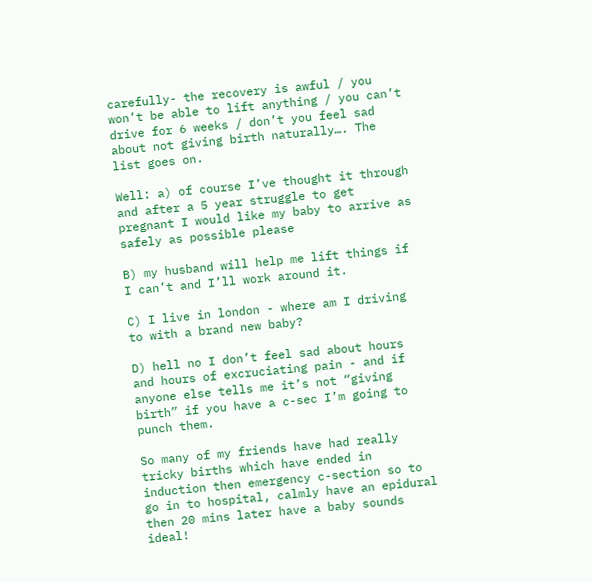carefully- the recovery is awful / you won’t be able to lift anything / you can’t drive for 6 weeks / don’t you feel sad about not giving birth naturally…. The list goes on.

Well: a) of course I’ve thought it through and after a 5 year struggle to get pregnant I would like my baby to arrive as safely as possible please

B) my husband will help me lift things if I can’t and I’ll work around it.

C) I live in london - where am I driving to with a brand new baby?

D) hell no I don’t feel sad about hours and hours of excruciating pain - and if anyone else tells me it’s not “giving birth” if you have a c-sec I’m going to punch them.

So many of my friends have had really tricky births which have ended in induction then emergency c-section so to go in to hospital, calmly have an epidural then 20 mins later have a baby sounds ideal!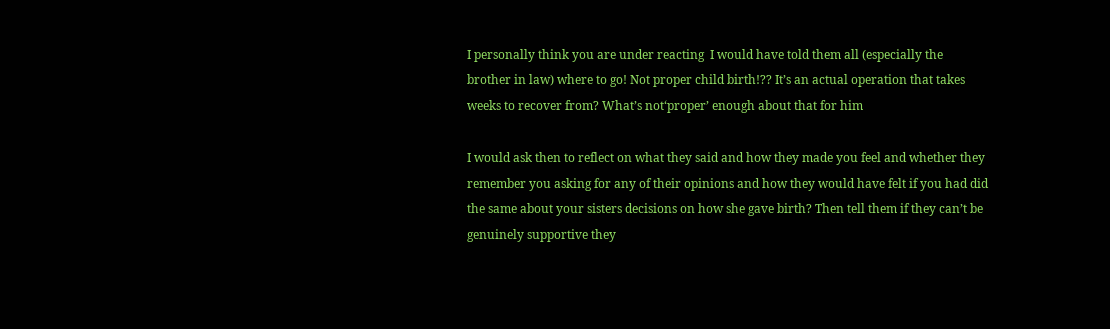I personally think you are under reacting  I would have told them all (especially the brother in law) where to go! Not proper child birth!?? It’s an actual operation that takes weeks to recover from? What’s not‘proper’ enough about that for him

I would ask then to reflect on what they said and how they made you feel and whether they remember you asking for any of their opinions and how they would have felt if you had did the same about your sisters decisions on how she gave birth? Then tell them if they can’t be genuinely supportive they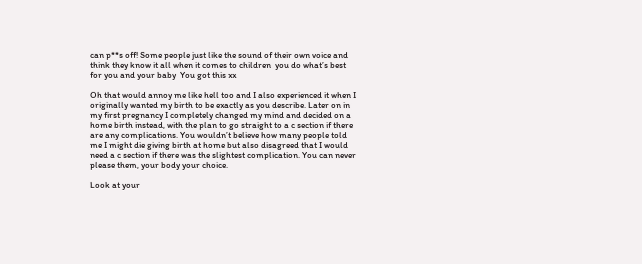can p**s off! Some people just like the sound of their own voice and think they know it all when it comes to children  you do what’s best for you and your baby  You got this xx

Oh that would annoy me like hell too and I also experienced it when I originally wanted my birth to be exactly as you describe. Later on in my first pregnancy I completely changed my mind and decided on a home birth instead, with the plan to go straight to a c section if there are any complications. You wouldn’t believe how many people told me I might die giving birth at home but also disagreed that I would need a c section if there was the slightest complication. You can never please them, your body your choice.

Look at your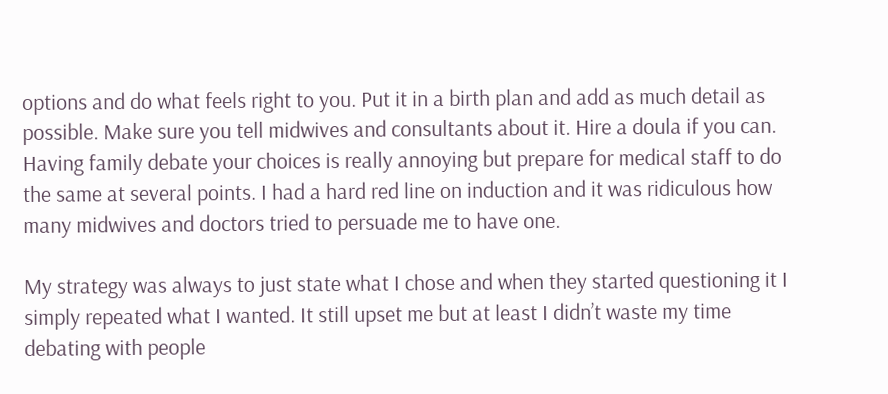options and do what feels right to you. Put it in a birth plan and add as much detail as possible. Make sure you tell midwives and consultants about it. Hire a doula if you can. Having family debate your choices is really annoying but prepare for medical staff to do the same at several points. I had a hard red line on induction and it was ridiculous how many midwives and doctors tried to persuade me to have one.

My strategy was always to just state what I chose and when they started questioning it I simply repeated what I wanted. It still upset me but at least I didn’t waste my time debating with people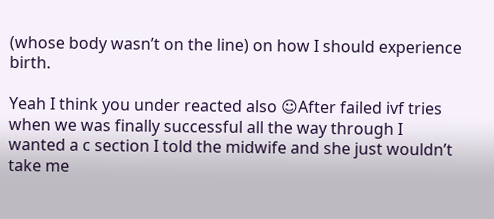(whose body wasn’t on the line) on how I should experience birth.

Yeah I think you under reacted also ☺After failed ivf tries when we was finally successful all the way through I wanted a c section I told the midwife and she just wouldn’t take me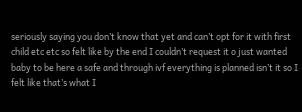seriously saying you don’t know that yet and can’t opt for it with first child etc etc so felt like by the end I couldn’t request it o just wanted baby to be here a safe and through ivf everything is planned isn’t it so I felt like that’s what I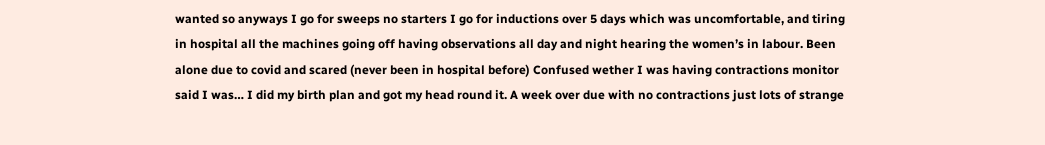wanted so anyways I go for sweeps no starters I go for inductions over 5 days which was uncomfortable, and tiring in hospital all the machines going off having observations all day and night hearing the women’s in labour. Been alone due to covid and scared (never been in hospital before) Confused wether I was having contractions monitor said I was… I did my birth plan and got my head round it. A week over due with no contractions just lots of strange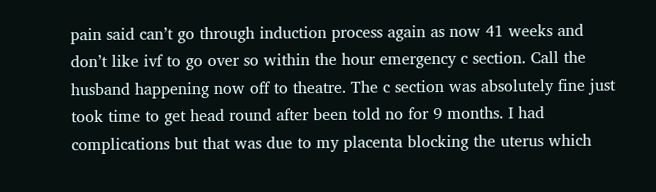pain said can’t go through induction process again as now 41 weeks and don’t like ivf to go over so within the hour emergency c section. Call the husband happening now off to theatre. The c section was absolutely fine just took time to get head round after been told no for 9 months. I had complications but that was due to my placenta blocking the uterus which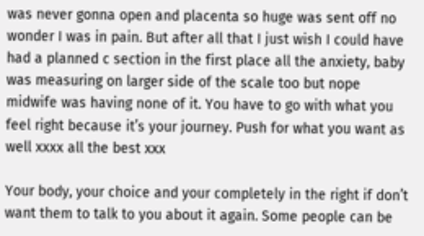was never gonna open and placenta so huge was sent off no wonder I was in pain. But after all that I just wish I could have had a planned c section in the first place all the anxiety, baby was measuring on larger side of the scale too but nope midwife was having none of it. You have to go with what you feel right because it’s your journey. Push for what you want as well xxxx all the best xxx

Your body, your choice and your completely in the right if don’t want them to talk to you about it again. Some people can be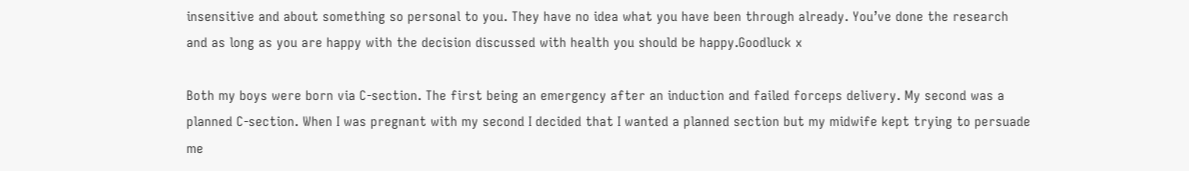insensitive and about something so personal to you. They have no idea what you have been through already. You’ve done the research and as long as you are happy with the decision discussed with health you should be happy.Goodluck x

Both my boys were born via C-section. The first being an emergency after an induction and failed forceps delivery. My second was a planned C-section. When I was pregnant with my second I decided that I wanted a planned section but my midwife kept trying to persuade me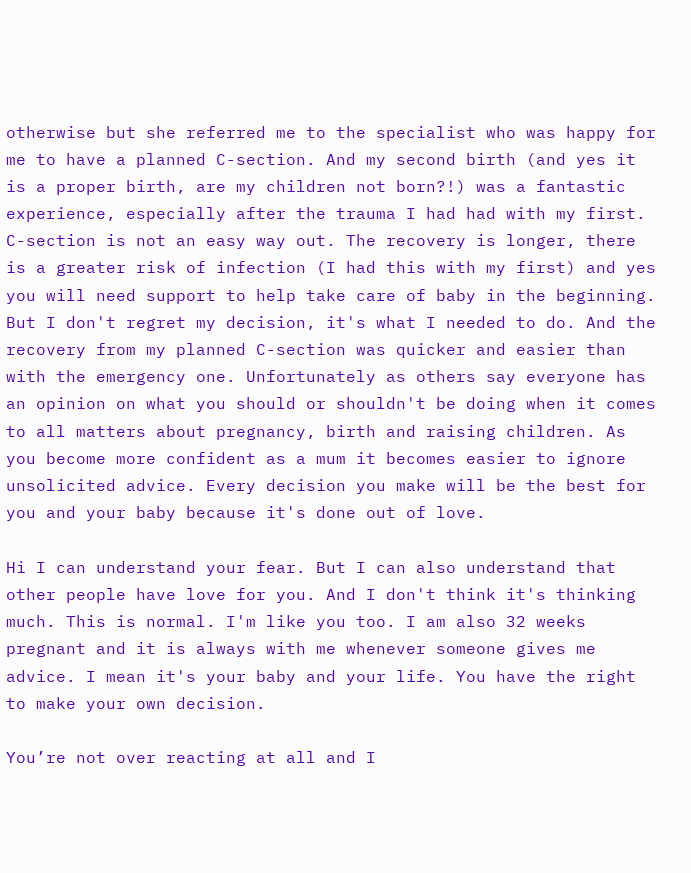otherwise but she referred me to the specialist who was happy for me to have a planned C-section. And my second birth (and yes it is a proper birth, are my children not born?!) was a fantastic experience, especially after the trauma I had had with my first. C-section is not an easy way out. The recovery is longer, there is a greater risk of infection (I had this with my first) and yes you will need support to help take care of baby in the beginning. But I don't regret my decision, it's what I needed to do. And the recovery from my planned C-section was quicker and easier than with the emergency one. Unfortunately as others say everyone has an opinion on what you should or shouldn't be doing when it comes to all matters about pregnancy, birth and raising children. As you become more confident as a mum it becomes easier to ignore unsolicited advice. Every decision you make will be the best for you and your baby because it's done out of love.

Hi I can understand your fear. But I can also understand that other people have love for you. And I don't think it's thinking much. This is normal. I'm like you too. I am also 32 weeks pregnant and it is always with me whenever someone gives me advice. I mean it's your baby and your life. You have the right to make your own decision.

You’re not over reacting at all and I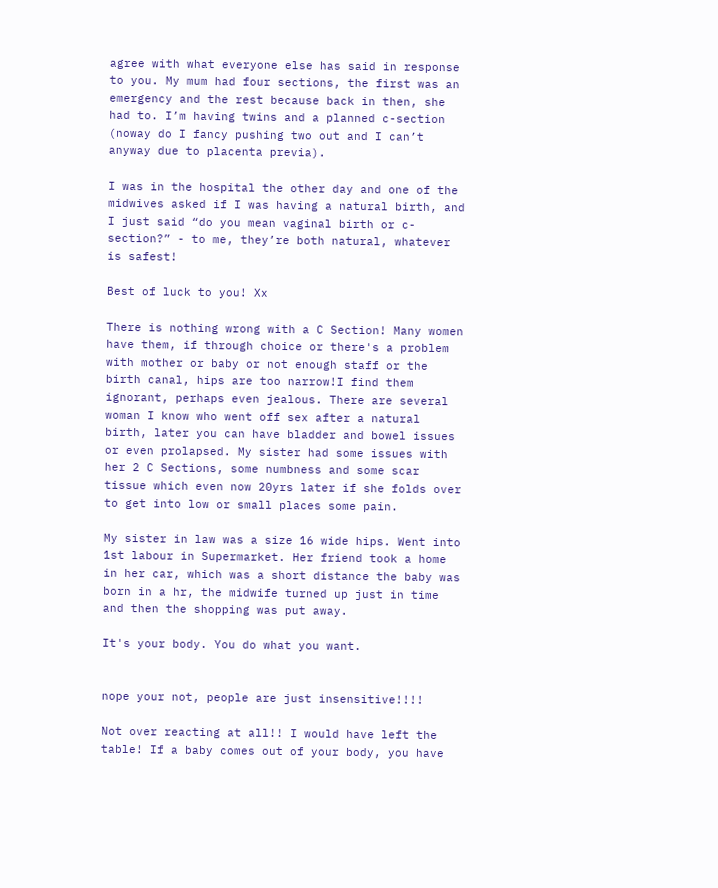agree with what everyone else has said in response to you. My mum had four sections, the first was an emergency and the rest because back in then, she had to. I’m having twins and a planned c-section (noway do I fancy pushing two out and I can’t anyway due to placenta previa).

I was in the hospital the other day and one of the midwives asked if I was having a natural birth, and I just said “do you mean vaginal birth or c-section?” - to me, they’re both natural, whatever is safest!

Best of luck to you! Xx

There is nothing wrong with a C Section! Many women have them, if through choice or there's a problem with mother or baby or not enough staff or the birth canal, hips are too narrow!I find them ignorant, perhaps even jealous. There are several woman I know who went off sex after a natural birth, later you can have bladder and bowel issues or even prolapsed. My sister had some issues with her 2 C Sections, some numbness and some scar tissue which even now 20yrs later if she folds over to get into low or small places some pain.

My sister in law was a size 16 wide hips. Went into 1st labour in Supermarket. Her friend took a home in her car, which was a short distance the baby was born in a hr, the midwife turned up just in time and then the shopping was put away.

It's your body. You do what you want.


nope your not, people are just insensitive!!!!

Not over reacting at all!! I would have left the table! If a baby comes out of your body, you have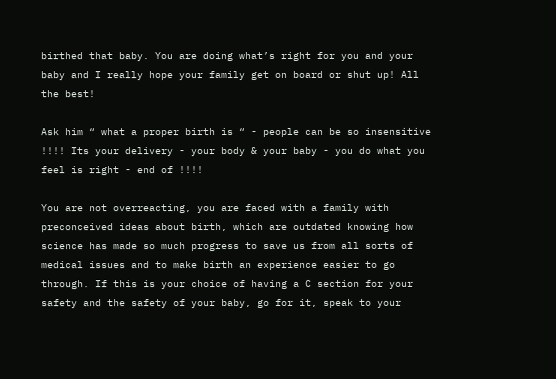birthed that baby. You are doing what’s right for you and your baby and I really hope your family get on board or shut up! All the best!

Ask him “ what a proper birth is “ - people can be so insensitive !!!! Its your delivery - your body & your baby - you do what you feel is right - end of !!!!

You are not overreacting, you are faced with a family with preconceived ideas about birth, which are outdated knowing how science has made so much progress to save us from all sorts of medical issues and to make birth an experience easier to go through. If this is your choice of having a C section for your safety and the safety of your baby, go for it, speak to your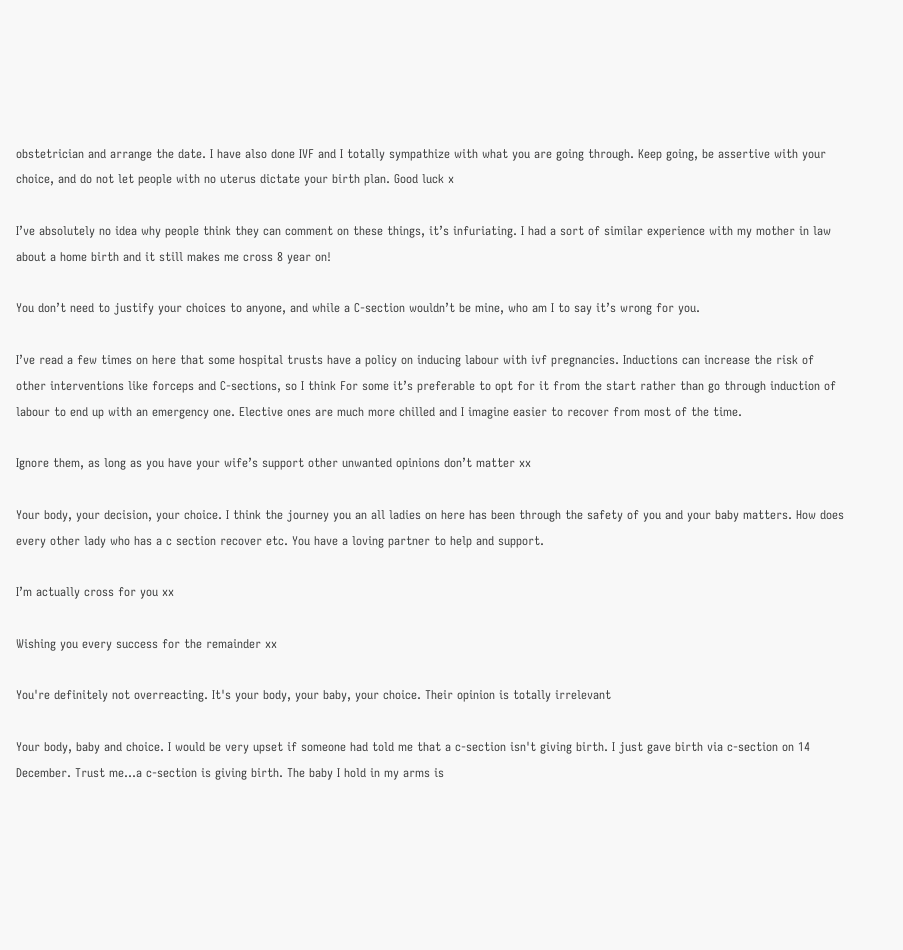obstetrician and arrange the date. I have also done IVF and I totally sympathize with what you are going through. Keep going, be assertive with your choice, and do not let people with no uterus dictate your birth plan. Good luck x

I’ve absolutely no idea why people think they can comment on these things, it’s infuriating. I had a sort of similar experience with my mother in law about a home birth and it still makes me cross 8 year on!

You don’t need to justify your choices to anyone, and while a C-section wouldn’t be mine, who am I to say it’s wrong for you.

I’ve read a few times on here that some hospital trusts have a policy on inducing labour with ivf pregnancies. Inductions can increase the risk of other interventions like forceps and C-sections, so I think For some it’s preferable to opt for it from the start rather than go through induction of labour to end up with an emergency one. Elective ones are much more chilled and I imagine easier to recover from most of the time.

Ignore them, as long as you have your wife’s support other unwanted opinions don’t matter xx

Your body, your decision, your choice. I think the journey you an all ladies on here has been through the safety of you and your baby matters. How does every other lady who has a c section recover etc. You have a loving partner to help and support.

I’m actually cross for you xx

Wishing you every success for the remainder xx

You're definitely not overreacting. It's your body, your baby, your choice. Their opinion is totally irrelevant

Your body, baby and choice. I would be very upset if someone had told me that a c-section isn't giving birth. I just gave birth via c-section on 14 December. Trust me...a c-section is giving birth. The baby I hold in my arms is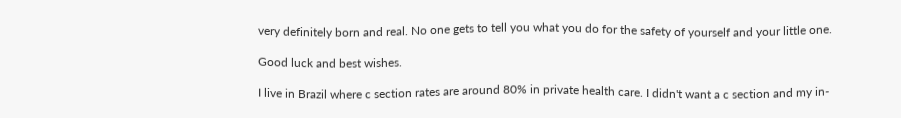very definitely born and real. No one gets to tell you what you do for the safety of yourself and your little one.

Good luck and best wishes.

I live in Brazil where c section rates are around 80% in private health care. I didn't want a c section and my in-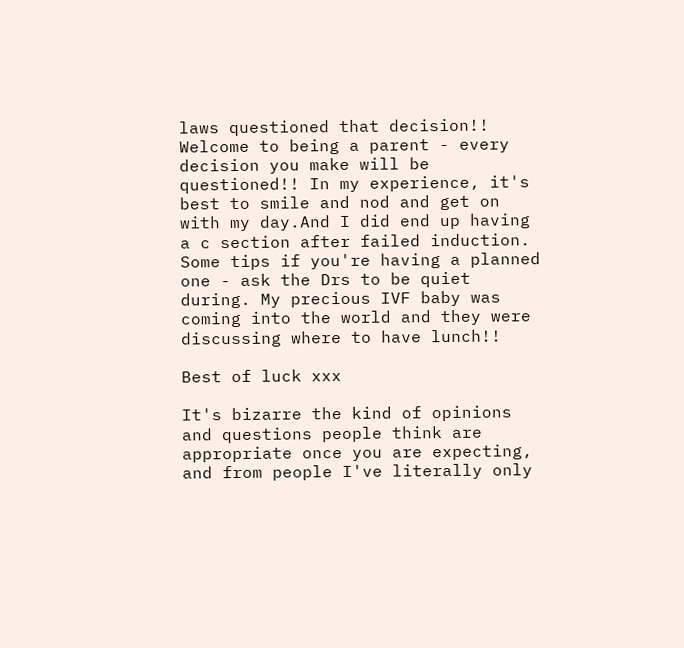laws questioned that decision!! Welcome to being a parent - every decision you make will be questioned!! In my experience, it's best to smile and nod and get on with my day.And I did end up having a c section after failed induction. Some tips if you're having a planned one - ask the Drs to be quiet during. My precious IVF baby was coming into the world and they were discussing where to have lunch!!

Best of luck xxx

It's bizarre the kind of opinions and questions people think are appropriate once you are expecting, and from people I've literally only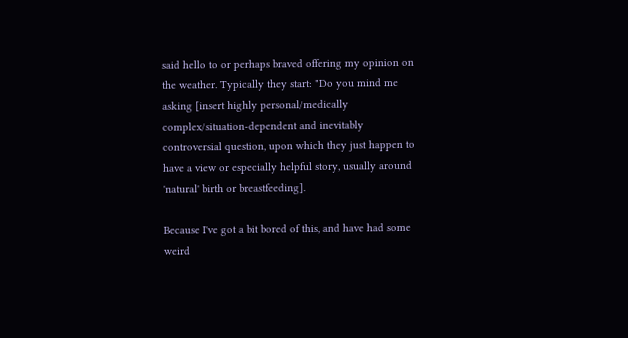said hello to or perhaps braved offering my opinion on the weather. Typically they start: "Do you mind me asking [insert highly personal/medically complex/situation-dependent and inevitably controversial question, upon which they just happen to have a view or especially helpful story, usually around 'natural' birth or breastfeeding].

Because I've got a bit bored of this, and have had some weird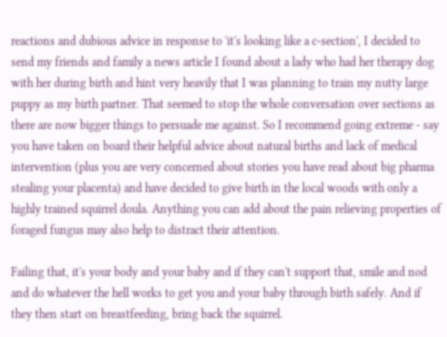reactions and dubious advice in response to 'it's looking like a c-section', I decided to send my friends and family a news article I found about a lady who had her therapy dog with her during birth and hint very heavily that I was planning to train my nutty large puppy as my birth partner. That seemed to stop the whole conversation over sections as there are now bigger things to persuade me against. So I recommend going extreme - say you have taken on board their helpful advice about natural births and lack of medical intervention (plus you are very concerned about stories you have read about big pharma stealing your placenta) and have decided to give birth in the local woods with only a highly trained squirrel doula. Anything you can add about the pain relieving properties of foraged fungus may also help to distract their attention.

Failing that, it's your body and your baby and if they can't support that, smile and nod and do whatever the hell works to get you and your baby through birth safely. And if they then start on breastfeeding, bring back the squirrel.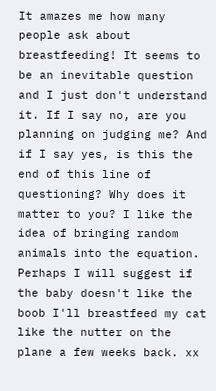It amazes me how many people ask about breastfeeding! It seems to be an inevitable question and I just don't understand it. If I say no, are you planning on judging me? And if I say yes, is this the end of this line of questioning? Why does it matter to you? I like the idea of bringing random animals into the equation. Perhaps I will suggest if the baby doesn't like the boob I'll breastfeed my cat like the nutter on the plane a few weeks back. xx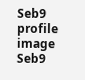Seb9 profile image
Seb9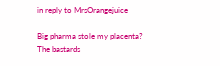in reply to MrsOrangejuice

Big pharma stole my placenta? The bastards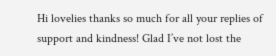Hi lovelies thanks so much for all your replies of support and kindness! Glad I’ve not lost the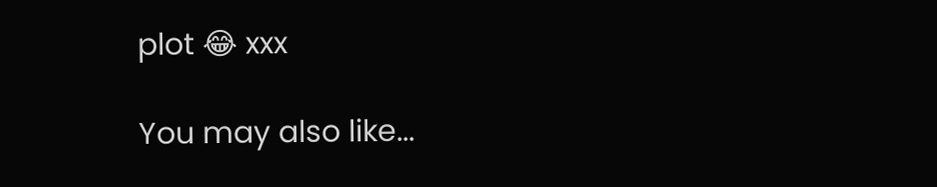plot 😂 xxx

You may also like...